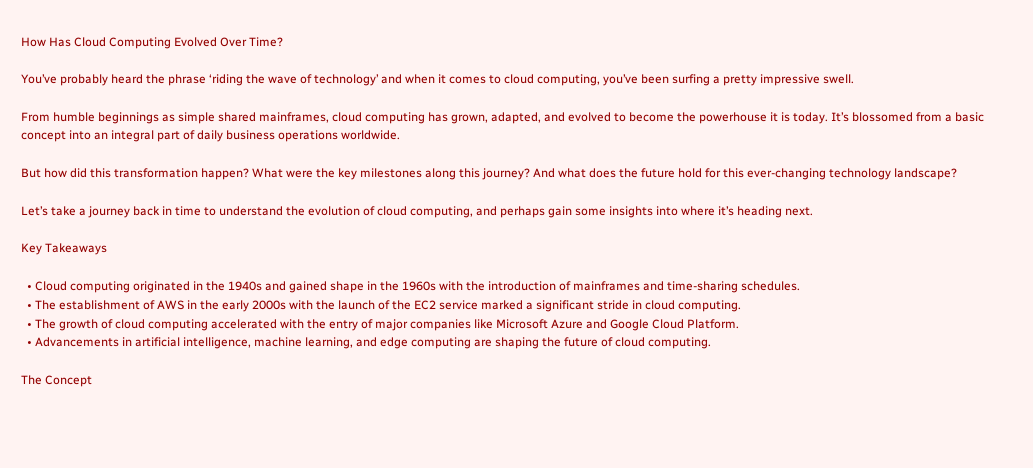How Has Cloud Computing Evolved Over Time?

You’ve probably heard the phrase ‘riding the wave of technology’ and when it comes to cloud computing, you’ve been surfing a pretty impressive swell.

From humble beginnings as simple shared mainframes, cloud computing has grown, adapted, and evolved to become the powerhouse it is today. It’s blossomed from a basic concept into an integral part of daily business operations worldwide.

But how did this transformation happen? What were the key milestones along this journey? And what does the future hold for this ever-changing technology landscape?

Let’s take a journey back in time to understand the evolution of cloud computing, and perhaps gain some insights into where it’s heading next.

Key Takeaways

  • Cloud computing originated in the 1940s and gained shape in the 1960s with the introduction of mainframes and time-sharing schedules.
  • The establishment of AWS in the early 2000s with the launch of the EC2 service marked a significant stride in cloud computing.
  • The growth of cloud computing accelerated with the entry of major companies like Microsoft Azure and Google Cloud Platform.
  • Advancements in artificial intelligence, machine learning, and edge computing are shaping the future of cloud computing.

The Concept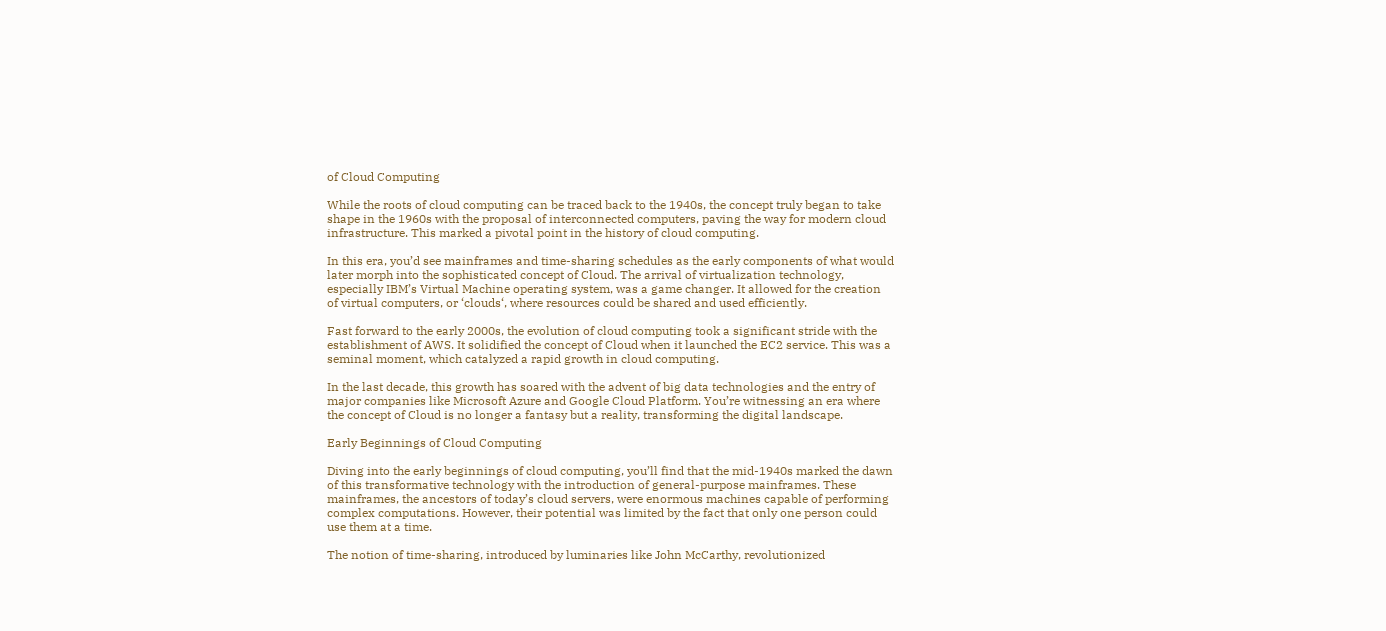of Cloud Computing

While the roots of cloud computing can be traced back to the 1940s, the concept truly began to take shape in the 1960s with the proposal of interconnected computers, paving the way for modern cloud infrastructure. This marked a pivotal point in the history of cloud computing.

In this era, you’d see mainframes and time-sharing schedules as the early components of what would later morph into the sophisticated concept of Cloud. The arrival of virtualization technology, especially IBM’s Virtual Machine operating system, was a game changer. It allowed for the creation of virtual computers, or ‘clouds‘, where resources could be shared and used efficiently.

Fast forward to the early 2000s, the evolution of cloud computing took a significant stride with the establishment of AWS. It solidified the concept of Cloud when it launched the EC2 service. This was a seminal moment, which catalyzed a rapid growth in cloud computing.

In the last decade, this growth has soared with the advent of big data technologies and the entry of major companies like Microsoft Azure and Google Cloud Platform. You’re witnessing an era where the concept of Cloud is no longer a fantasy but a reality, transforming the digital landscape.

Early Beginnings of Cloud Computing

Diving into the early beginnings of cloud computing, you’ll find that the mid-1940s marked the dawn of this transformative technology with the introduction of general-purpose mainframes. These mainframes, the ancestors of today’s cloud servers, were enormous machines capable of performing complex computations. However, their potential was limited by the fact that only one person could use them at a time.

The notion of time-sharing, introduced by luminaries like John McCarthy, revolutionized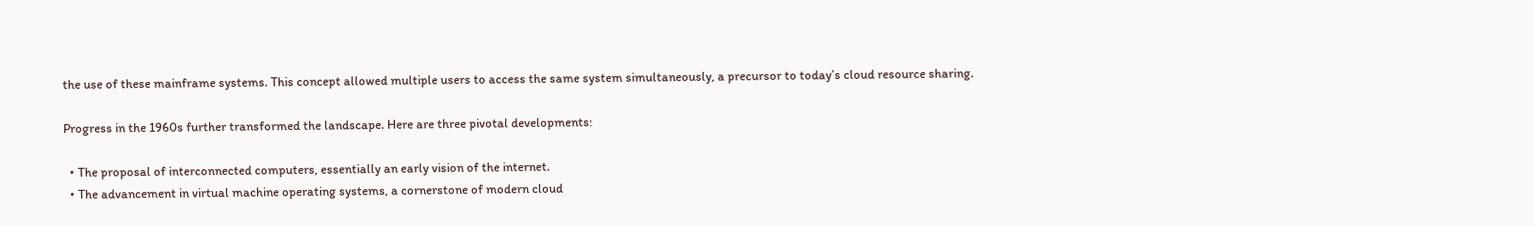the use of these mainframe systems. This concept allowed multiple users to access the same system simultaneously, a precursor to today’s cloud resource sharing.

Progress in the 1960s further transformed the landscape. Here are three pivotal developments:

  • The proposal of interconnected computers, essentially an early vision of the internet.
  • The advancement in virtual machine operating systems, a cornerstone of modern cloud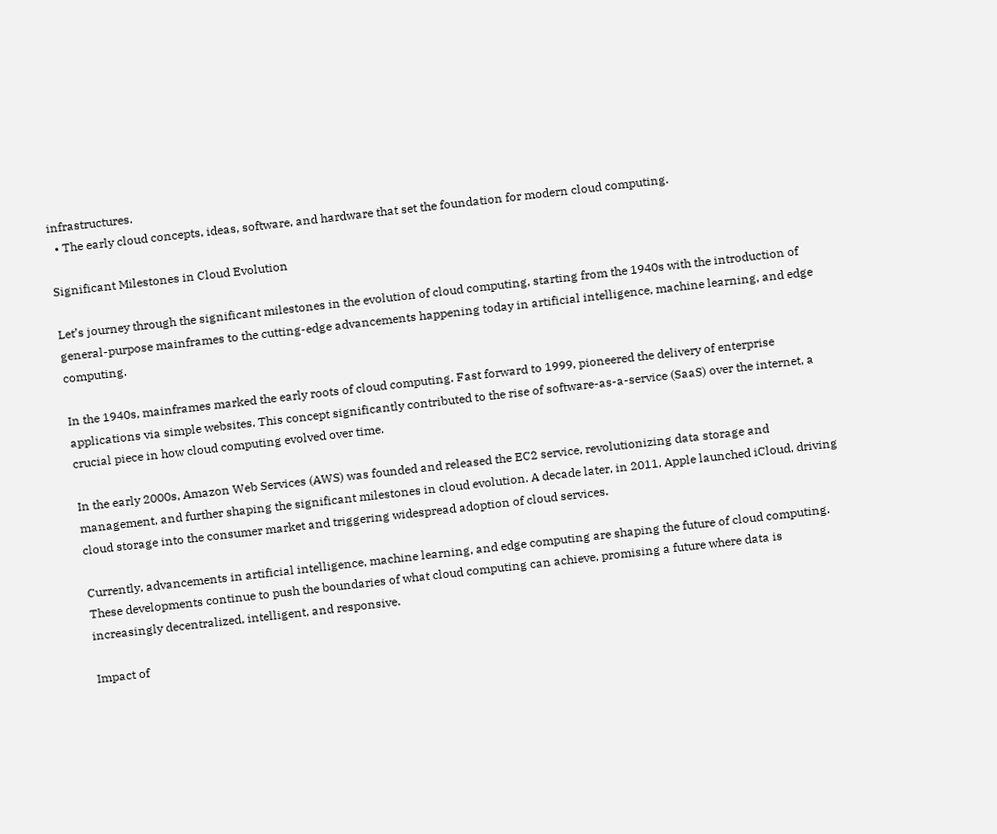infrastructures.
  • The early cloud concepts, ideas, software, and hardware that set the foundation for modern cloud computing.

Significant Milestones in Cloud Evolution

Let’s journey through the significant milestones in the evolution of cloud computing, starting from the 1940s with the introduction of general-purpose mainframes to the cutting-edge advancements happening today in artificial intelligence, machine learning, and edge computing.

In the 1940s, mainframes marked the early roots of cloud computing. Fast forward to 1999, pioneered the delivery of enterprise applications via simple websites. This concept significantly contributed to the rise of software-as-a-service (SaaS) over the internet, a crucial piece in how cloud computing evolved over time.

In the early 2000s, Amazon Web Services (AWS) was founded and released the EC2 service, revolutionizing data storage and management, and further shaping the significant milestones in cloud evolution. A decade later, in 2011, Apple launched iCloud, driving cloud storage into the consumer market and triggering widespread adoption of cloud services.

Currently, advancements in artificial intelligence, machine learning, and edge computing are shaping the future of cloud computing. These developments continue to push the boundaries of what cloud computing can achieve, promising a future where data is increasingly decentralized, intelligent, and responsive.

Impact of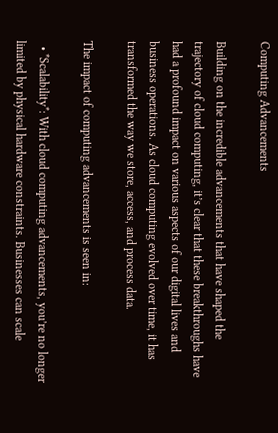Computing Advancements

Building on the incredible advancements that have shaped the trajectory of cloud computing, it’s clear that these breakthroughs have had a profound impact on various aspects of our digital lives and business operations. As cloud computing evolved over time, it has transformed the way we store, access, and process data.

The impact of computing advancements is seen in:

  • *Scalability*: With cloud computing advancements, you’re no longer limited by physical hardware constraints. Businesses can scale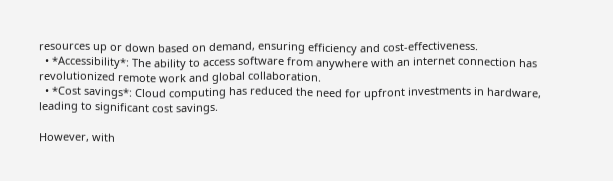resources up or down based on demand, ensuring efficiency and cost-effectiveness.
  • *Accessibility*: The ability to access software from anywhere with an internet connection has revolutionized remote work and global collaboration.
  • *Cost savings*: Cloud computing has reduced the need for upfront investments in hardware, leading to significant cost savings.

However, with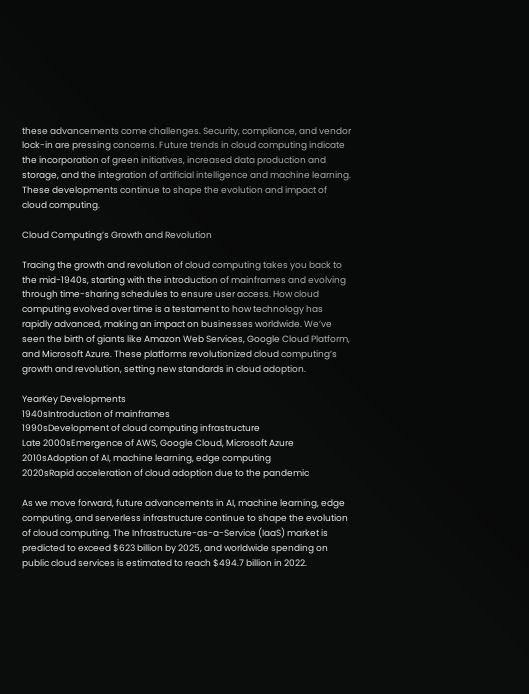these advancements come challenges. Security, compliance, and vendor lock-in are pressing concerns. Future trends in cloud computing indicate the incorporation of green initiatives, increased data production and storage, and the integration of artificial intelligence and machine learning. These developments continue to shape the evolution and impact of cloud computing.

Cloud Computing’s Growth and Revolution

Tracing the growth and revolution of cloud computing takes you back to the mid-1940s, starting with the introduction of mainframes and evolving through time-sharing schedules to ensure user access. How cloud computing evolved over time is a testament to how technology has rapidly advanced, making an impact on businesses worldwide. We’ve seen the birth of giants like Amazon Web Services, Google Cloud Platform, and Microsoft Azure. These platforms revolutionized cloud computing’s growth and revolution, setting new standards in cloud adoption.

YearKey Developments
1940sIntroduction of mainframes
1990sDevelopment of cloud computing infrastructure
Late 2000sEmergence of AWS, Google Cloud, Microsoft Azure
2010sAdoption of AI, machine learning, edge computing
2020sRapid acceleration of cloud adoption due to the pandemic

As we move forward, future advancements in AI, machine learning, edge computing, and serverless infrastructure continue to shape the evolution of cloud computing. The Infrastructure-as-a-Service (IaaS) market is predicted to exceed $623 billion by 2025, and worldwide spending on public cloud services is estimated to reach $494.7 billion in 2022.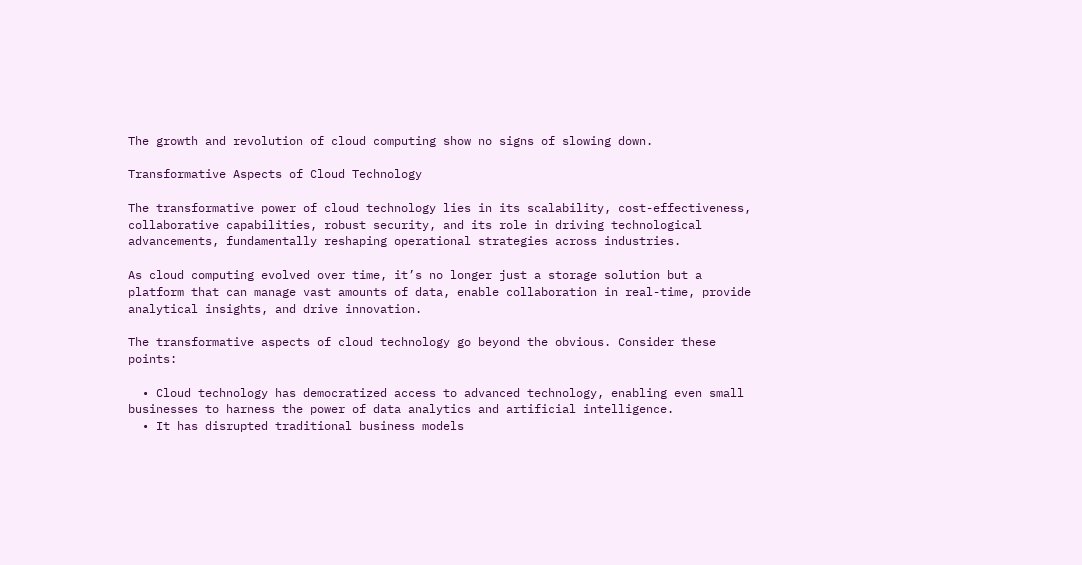The growth and revolution of cloud computing show no signs of slowing down.

Transformative Aspects of Cloud Technology

The transformative power of cloud technology lies in its scalability, cost-effectiveness, collaborative capabilities, robust security, and its role in driving technological advancements, fundamentally reshaping operational strategies across industries.

As cloud computing evolved over time, it’s no longer just a storage solution but a platform that can manage vast amounts of data, enable collaboration in real-time, provide analytical insights, and drive innovation.

The transformative aspects of cloud technology go beyond the obvious. Consider these points:

  • Cloud technology has democratized access to advanced technology, enabling even small businesses to harness the power of data analytics and artificial intelligence.
  • It has disrupted traditional business models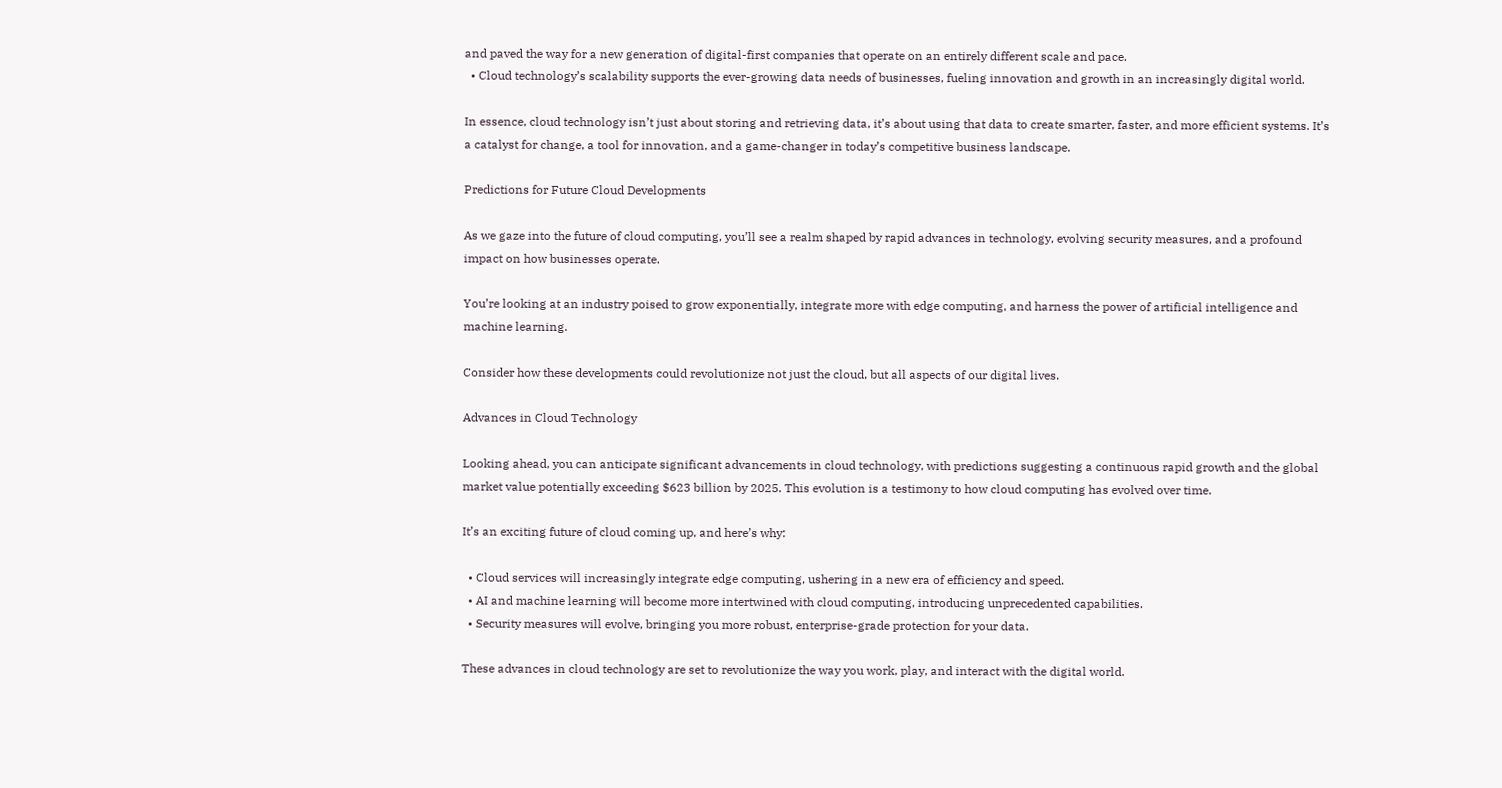and paved the way for a new generation of digital-first companies that operate on an entirely different scale and pace.
  • Cloud technology’s scalability supports the ever-growing data needs of businesses, fueling innovation and growth in an increasingly digital world.

In essence, cloud technology isn’t just about storing and retrieving data, it’s about using that data to create smarter, faster, and more efficient systems. It’s a catalyst for change, a tool for innovation, and a game-changer in today’s competitive business landscape.

Predictions for Future Cloud Developments

As we gaze into the future of cloud computing, you’ll see a realm shaped by rapid advances in technology, evolving security measures, and a profound impact on how businesses operate.

You’re looking at an industry poised to grow exponentially, integrate more with edge computing, and harness the power of artificial intelligence and machine learning.

Consider how these developments could revolutionize not just the cloud, but all aspects of our digital lives.

Advances in Cloud Technology

Looking ahead, you can anticipate significant advancements in cloud technology, with predictions suggesting a continuous rapid growth and the global market value potentially exceeding $623 billion by 2025. This evolution is a testimony to how cloud computing has evolved over time.

It’s an exciting future of cloud coming up, and here’s why:

  • Cloud services will increasingly integrate edge computing, ushering in a new era of efficiency and speed.
  • AI and machine learning will become more intertwined with cloud computing, introducing unprecedented capabilities.
  • Security measures will evolve, bringing you more robust, enterprise-grade protection for your data.

These advances in cloud technology are set to revolutionize the way you work, play, and interact with the digital world.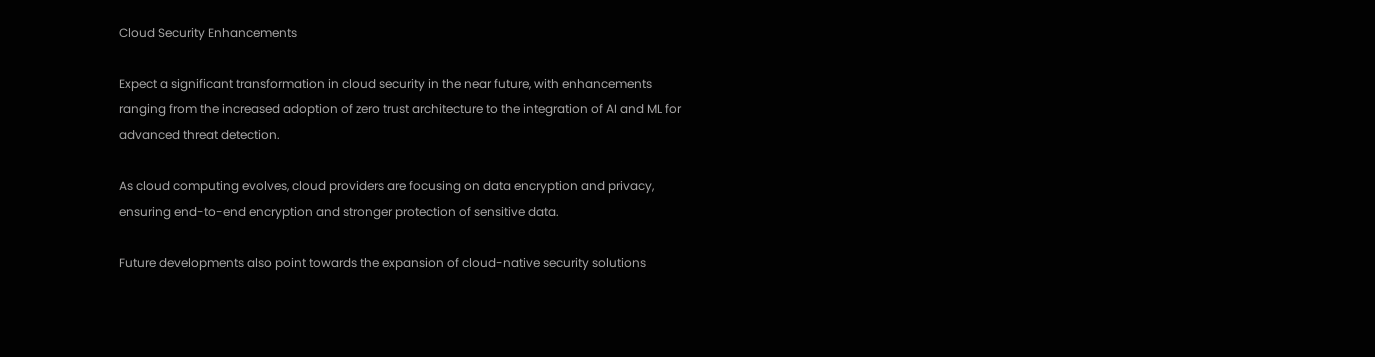Cloud Security Enhancements

Expect a significant transformation in cloud security in the near future, with enhancements ranging from the increased adoption of zero trust architecture to the integration of AI and ML for advanced threat detection.

As cloud computing evolves, cloud providers are focusing on data encryption and privacy, ensuring end-to-end encryption and stronger protection of sensitive data.

Future developments also point towards the expansion of cloud-native security solutions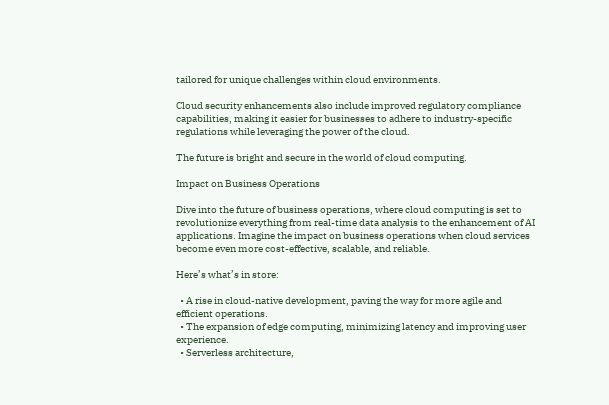tailored for unique challenges within cloud environments.

Cloud security enhancements also include improved regulatory compliance capabilities, making it easier for businesses to adhere to industry-specific regulations while leveraging the power of the cloud.

The future is bright and secure in the world of cloud computing.

Impact on Business Operations

Dive into the future of business operations, where cloud computing is set to revolutionize everything from real-time data analysis to the enhancement of AI applications. Imagine the impact on business operations when cloud services become even more cost-effective, scalable, and reliable.

Here’s what’s in store:

  • A rise in cloud-native development, paving the way for more agile and efficient operations.
  • The expansion of edge computing, minimizing latency and improving user experience.
  • Serverless architecture,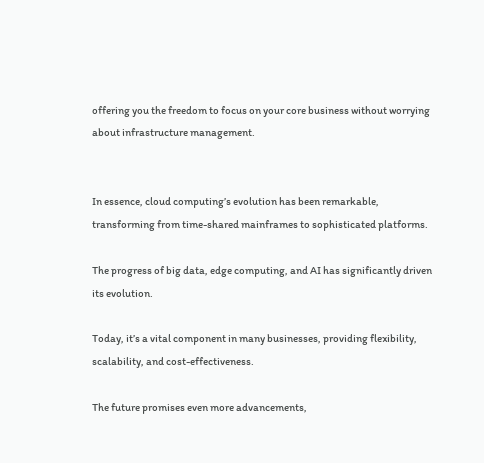offering you the freedom to focus on your core business without worrying about infrastructure management.


In essence, cloud computing’s evolution has been remarkable, transforming from time-shared mainframes to sophisticated platforms.

The progress of big data, edge computing, and AI has significantly driven its evolution.

Today, it’s a vital component in many businesses, providing flexibility, scalability, and cost-effectiveness.

The future promises even more advancements,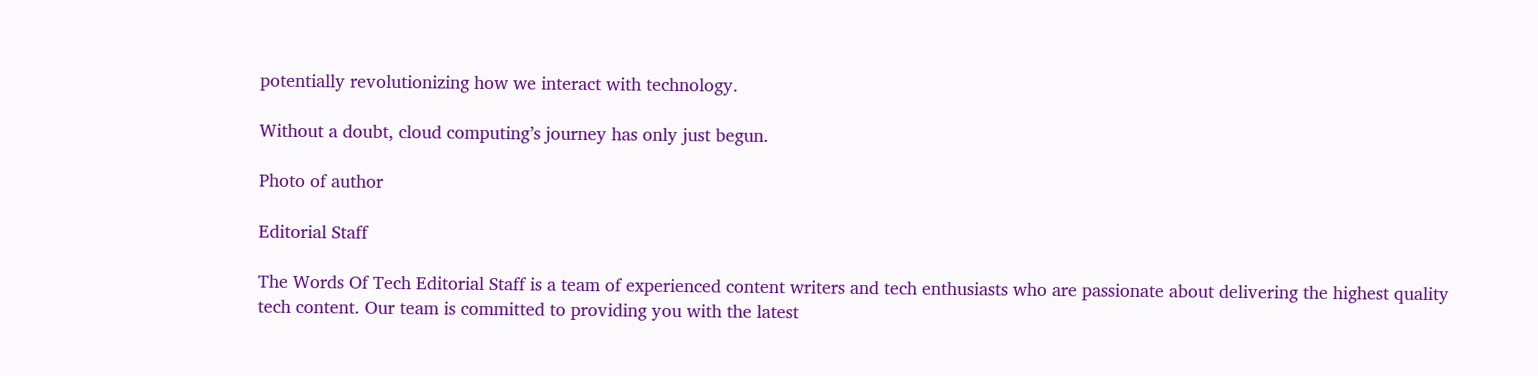potentially revolutionizing how we interact with technology.

Without a doubt, cloud computing’s journey has only just begun.

Photo of author

Editorial Staff

The Words Of Tech Editorial Staff is a team of experienced content writers and tech enthusiasts who are passionate about delivering the highest quality tech content. Our team is committed to providing you with the latest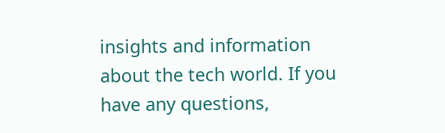insights and information about the tech world. If you have any questions,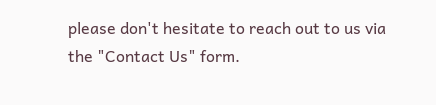please don't hesitate to reach out to us via the "Contact Us" form.